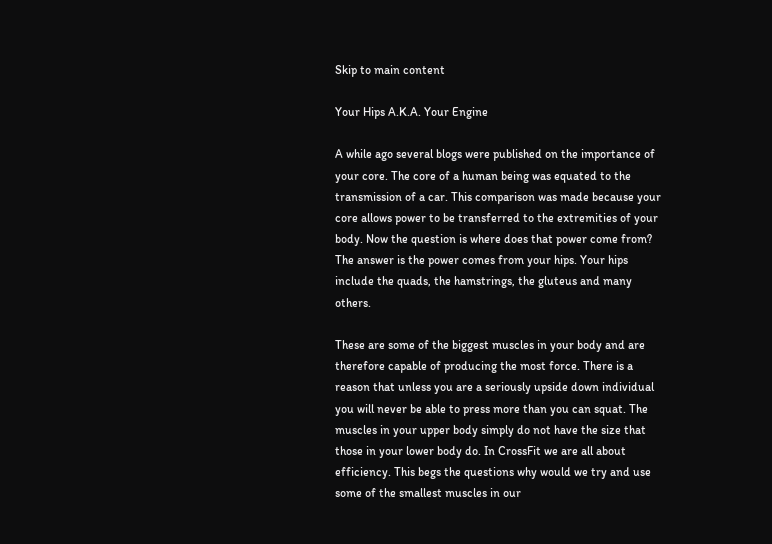Skip to main content

Your Hips A.K.A. Your Engine

A while ago several blogs were published on the importance of your core. The core of a human being was equated to the transmission of a car. This comparison was made because your core allows power to be transferred to the extremities of your body. Now the question is where does that power come from? The answer is the power comes from your hips. Your hips include the quads, the hamstrings, the gluteus and many others.

These are some of the biggest muscles in your body and are therefore capable of producing the most force. There is a reason that unless you are a seriously upside down individual you will never be able to press more than you can squat. The muscles in your upper body simply do not have the size that those in your lower body do. In CrossFit we are all about efficiency. This begs the questions why would we try and use some of the smallest muscles in our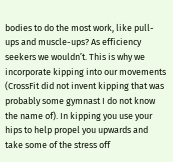bodies to do the most work, like pull-ups and muscle-ups? As efficiency seekers we wouldn’t. This is why we incorporate kipping into our movements (CrossFit did not invent kipping that was probably some gymnast I do not know the name of). In kipping you use your hips to help propel you upwards and take some of the stress off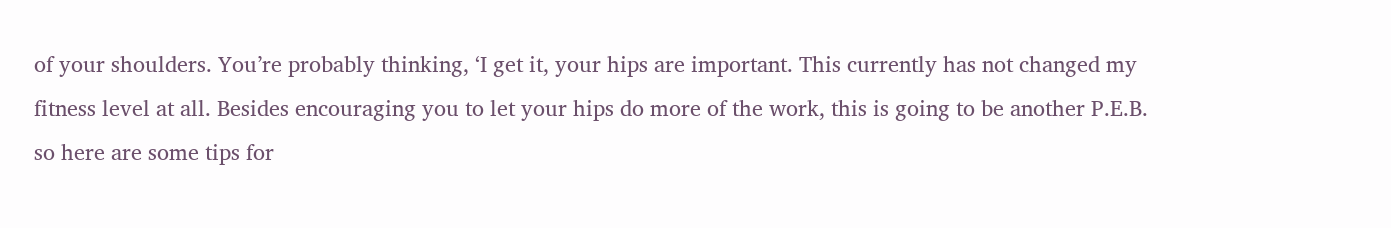of your shoulders. You’re probably thinking, ‘I get it, your hips are important. This currently has not changed my fitness level at all. Besides encouraging you to let your hips do more of the work, this is going to be another P.E.B. so here are some tips for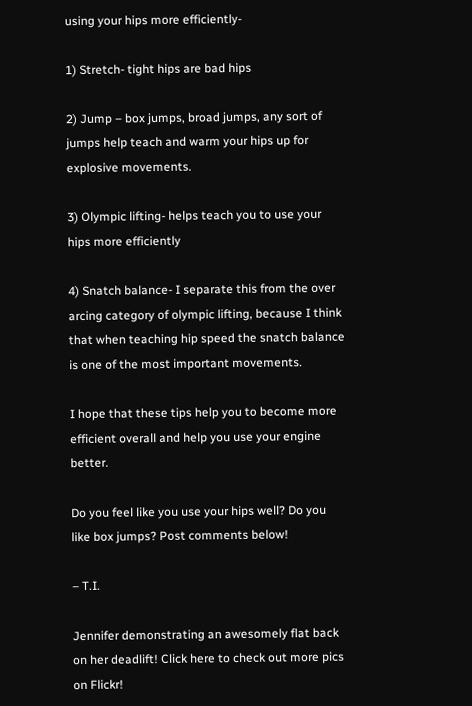using your hips more efficiently-

1) Stretch- tight hips are bad hips

2) Jump – box jumps, broad jumps, any sort of jumps help teach and warm your hips up for explosive movements.

3) Olympic lifting- helps teach you to use your hips more efficiently

4) Snatch balance- I separate this from the over arcing category of olympic lifting, because I think that when teaching hip speed the snatch balance is one of the most important movements.

I hope that these tips help you to become more efficient overall and help you use your engine better.

Do you feel like you use your hips well? Do you like box jumps? Post comments below!

– T.I.

Jennifer demonstrating an awesomely flat back on her deadlift! Click here to check out more pics on Flickr!